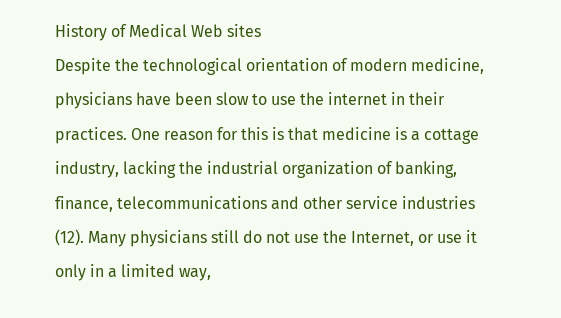History of Medical Web sites
Despite the technological orientation of modern medicine, physicians have been slow to use the internet in their practices. One reason for this is that medicine is a cottage industry, lacking the industrial organization of banking, finance, telecommunications and other service industries (12). Many physicians still do not use the Internet, or use it only in a limited way,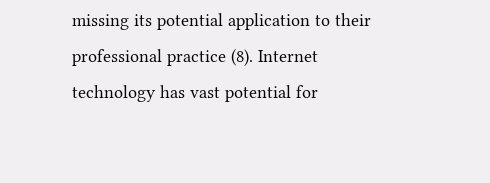missing its potential application to their professional practice (8). Internet technology has vast potential for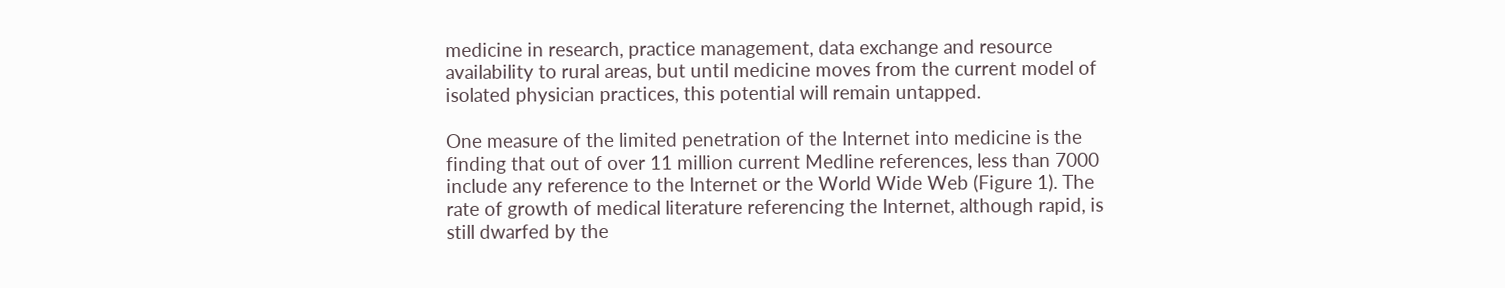medicine in research, practice management, data exchange and resource availability to rural areas, but until medicine moves from the current model of isolated physician practices, this potential will remain untapped.

One measure of the limited penetration of the Internet into medicine is the finding that out of over 11 million current Medline references, less than 7000 include any reference to the Internet or the World Wide Web (Figure 1). The rate of growth of medical literature referencing the Internet, although rapid, is still dwarfed by the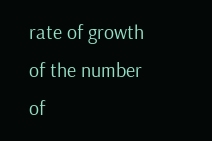rate of growth of the number of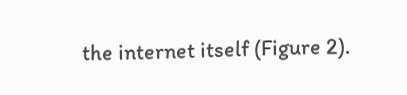the internet itself (Figure 2).